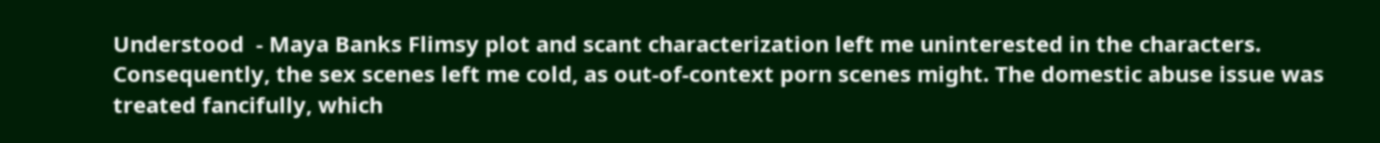Understood  - Maya Banks Flimsy plot and scant characterization left me uninterested in the characters. Consequently, the sex scenes left me cold, as out-of-context porn scenes might. The domestic abuse issue was treated fancifully, which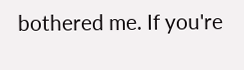bothered me. If you're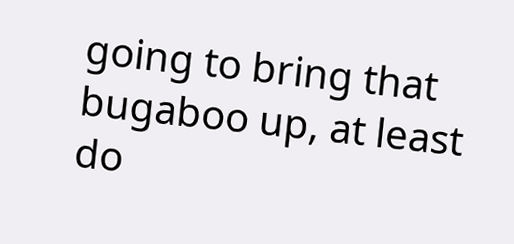going to bring that bugaboo up, at least do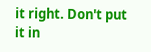it right. Don't put it in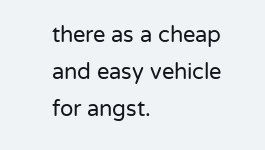there as a cheap and easy vehicle for angst.